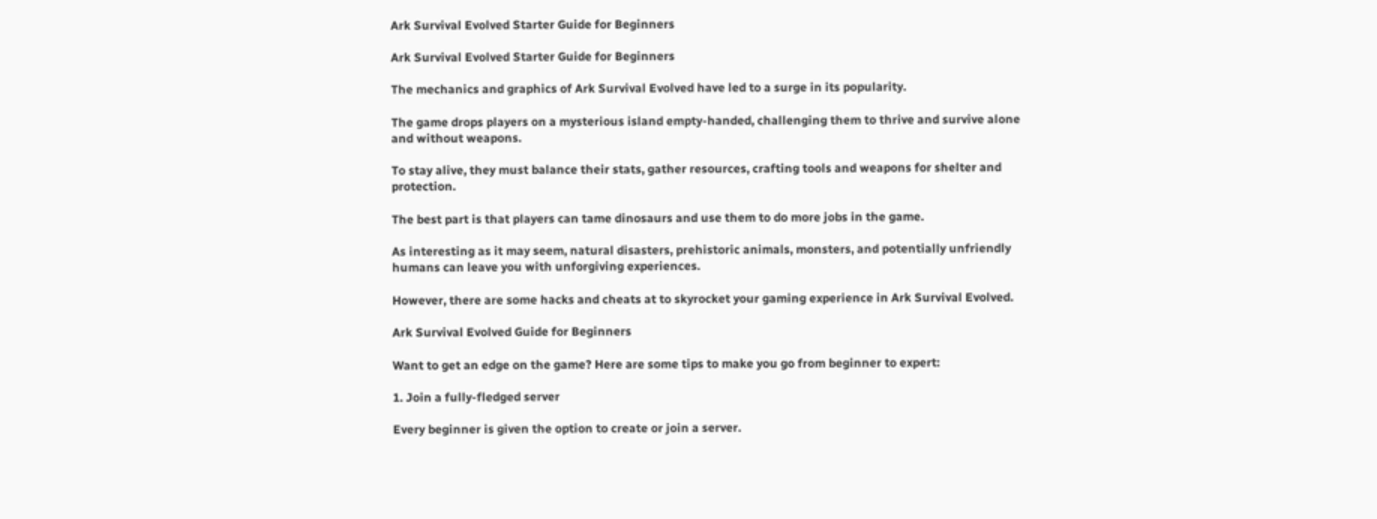Ark Survival Evolved Starter Guide for Beginners

Ark Survival Evolved Starter Guide for Beginners

The mechanics and graphics of Ark Survival Evolved have led to a surge in its popularity.

The game drops players on a mysterious island empty-handed, challenging them to thrive and survive alone and without weapons.

To stay alive, they must balance their stats, gather resources, crafting tools and weapons for shelter and protection.

The best part is that players can tame dinosaurs and use them to do more jobs in the game.

As interesting as it may seem, natural disasters, prehistoric animals, monsters, and potentially unfriendly humans can leave you with unforgiving experiences.

However, there are some hacks and cheats at to skyrocket your gaming experience in Ark Survival Evolved.

Ark Survival Evolved Guide for Beginners

Want to get an edge on the game? Here are some tips to make you go from beginner to expert:

1. Join a fully-fledged server

Every beginner is given the option to create or join a server.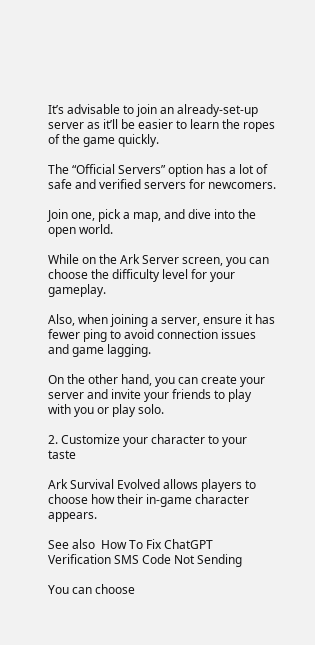It’s advisable to join an already-set-up server as it’ll be easier to learn the ropes of the game quickly.

The “Official Servers” option has a lot of safe and verified servers for newcomers.

Join one, pick a map, and dive into the open world.

While on the Ark Server screen, you can choose the difficulty level for your gameplay.

Also, when joining a server, ensure it has fewer ping to avoid connection issues and game lagging.

On the other hand, you can create your server and invite your friends to play with you or play solo.

2. Customize your character to your taste

Ark Survival Evolved allows players to choose how their in-game character appears.

See also  How To Fix ChatGPT Verification SMS Code Not Sending

You can choose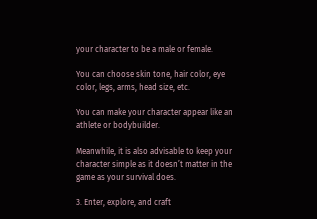your character to be a male or female.

You can choose skin tone, hair color, eye color, legs, arms, head size, etc.

You can make your character appear like an athlete or bodybuilder.

Meanwhile, it is also advisable to keep your character simple as it doesn’t matter in the game as your survival does.

3. Enter, explore, and craft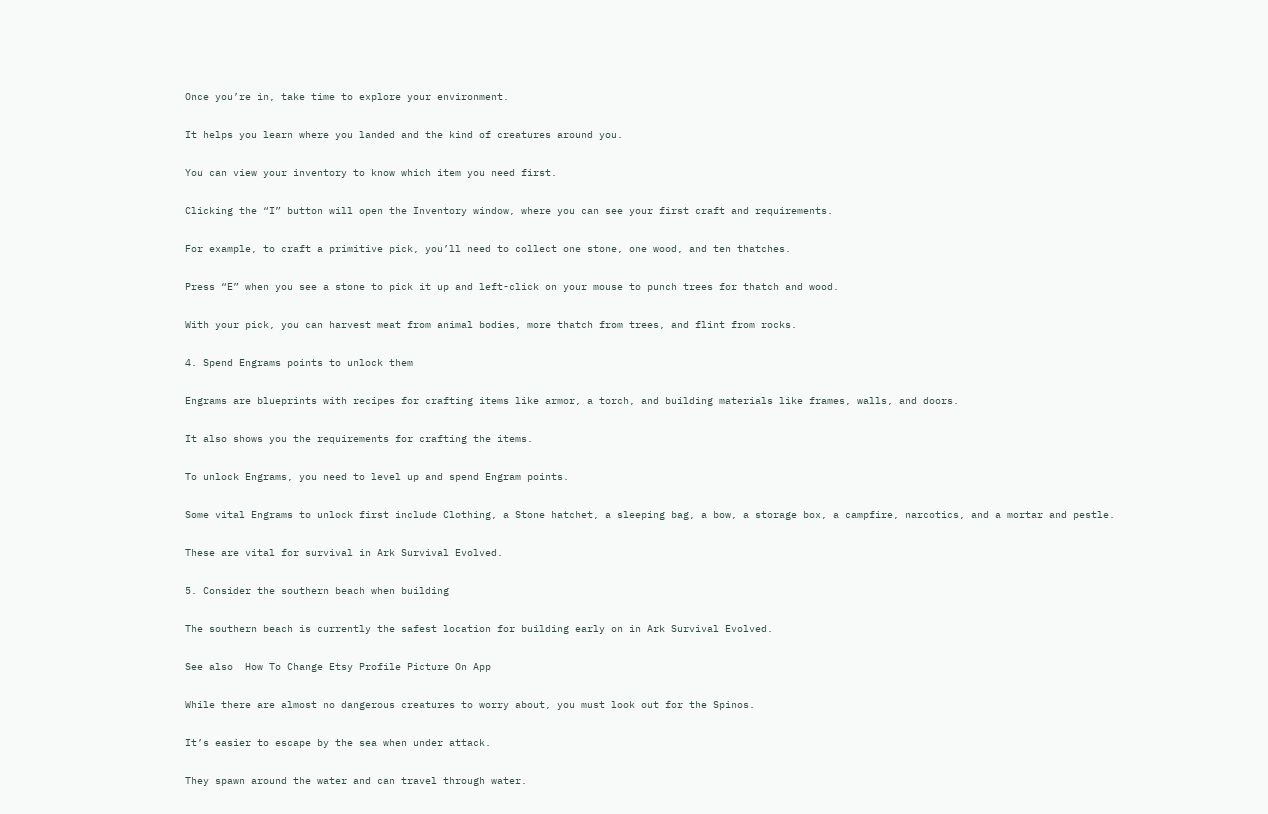Once you’re in, take time to explore your environment.

It helps you learn where you landed and the kind of creatures around you.

You can view your inventory to know which item you need first.

Clicking the “I” button will open the Inventory window, where you can see your first craft and requirements.

For example, to craft a primitive pick, you’ll need to collect one stone, one wood, and ten thatches.

Press “E” when you see a stone to pick it up and left-click on your mouse to punch trees for thatch and wood.

With your pick, you can harvest meat from animal bodies, more thatch from trees, and flint from rocks.

4. Spend Engrams points to unlock them

Engrams are blueprints with recipes for crafting items like armor, a torch, and building materials like frames, walls, and doors.

It also shows you the requirements for crafting the items.

To unlock Engrams, you need to level up and spend Engram points.

Some vital Engrams to unlock first include Clothing, a Stone hatchet, a sleeping bag, a bow, a storage box, a campfire, narcotics, and a mortar and pestle.

These are vital for survival in Ark Survival Evolved.

5. Consider the southern beach when building

The southern beach is currently the safest location for building early on in Ark Survival Evolved.

See also  How To Change Etsy Profile Picture On App

While there are almost no dangerous creatures to worry about, you must look out for the Spinos.

It’s easier to escape by the sea when under attack.

They spawn around the water and can travel through water.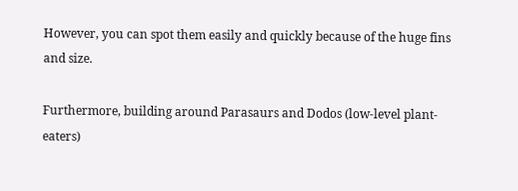However, you can spot them easily and quickly because of the huge fins and size.

Furthermore, building around Parasaurs and Dodos (low-level plant-eaters)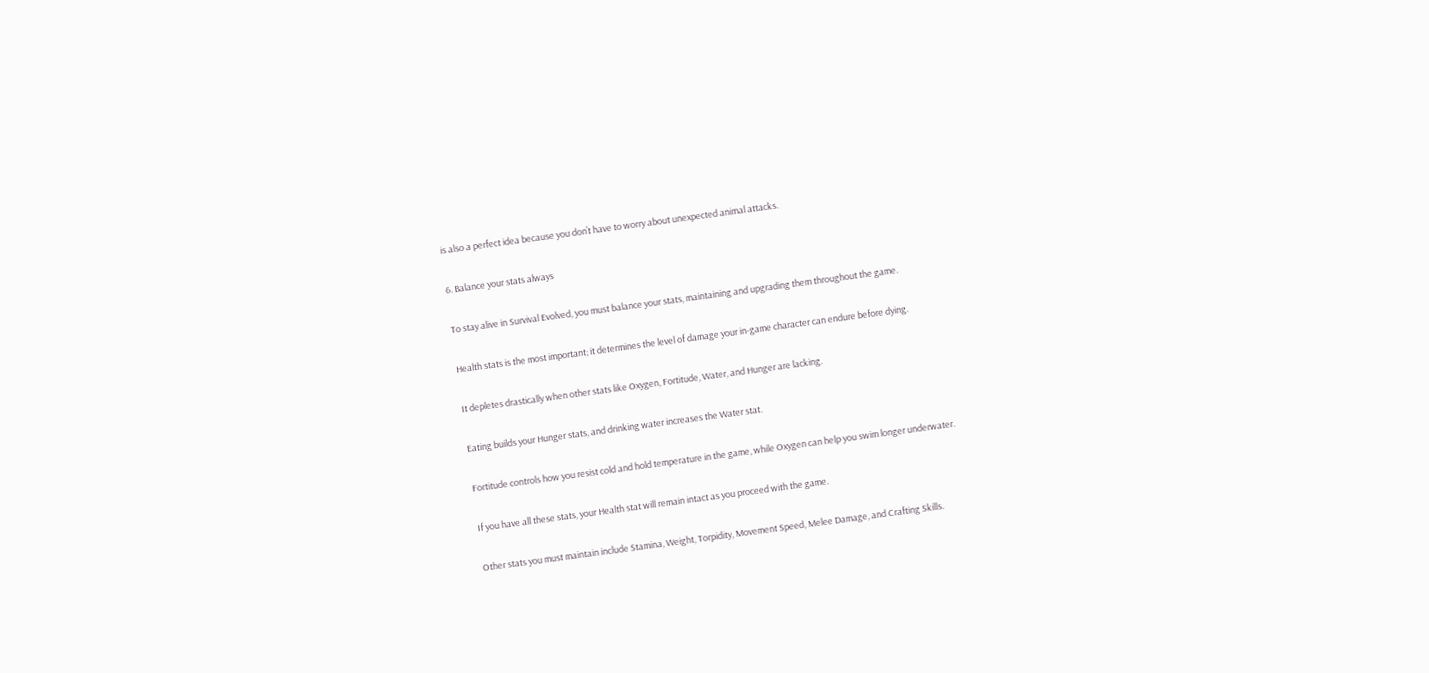is also a perfect idea because you don’t have to worry about unexpected animal attacks.

6. Balance your stats always

To stay alive in Survival Evolved, you must balance your stats, maintaining and upgrading them throughout the game.

Health stats is the most important; it determines the level of damage your in-game character can endure before dying.

It depletes drastically when other stats like Oxygen, Fortitude, Water, and Hunger are lacking.

Eating builds your Hunger stats, and drinking water increases the Water stat.

Fortitude controls how you resist cold and hold temperature in the game, while Oxygen can help you swim longer underwater.

If you have all these stats, your Health stat will remain intact as you proceed with the game.

Other stats you must maintain include Stamina, Weight, Torpidity, Movement Speed, Melee Damage, and Crafting Skills.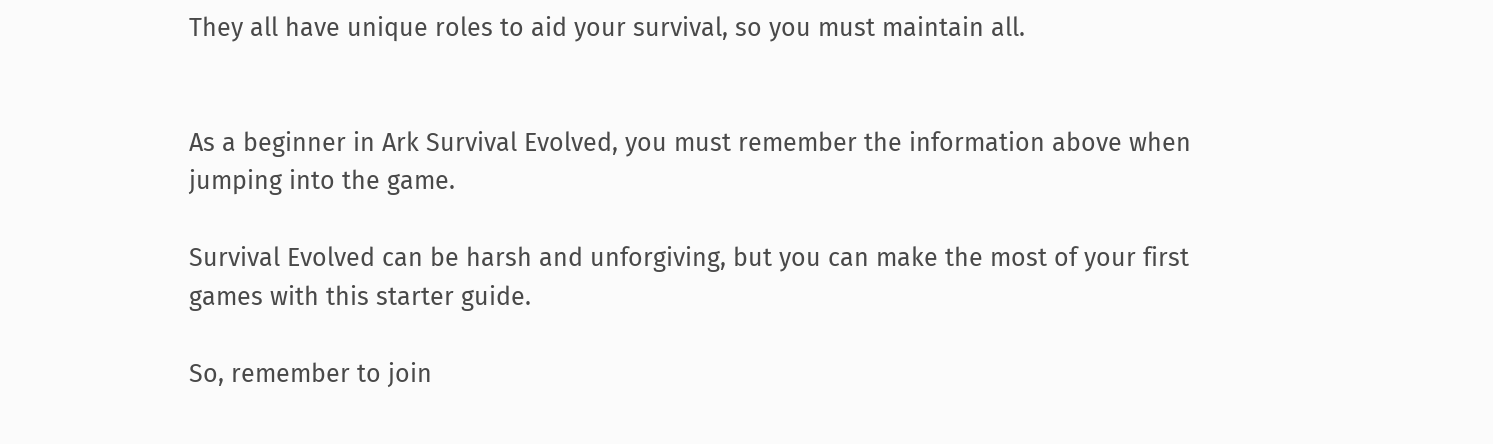They all have unique roles to aid your survival, so you must maintain all.


As a beginner in Ark Survival Evolved, you must remember the information above when jumping into the game.

Survival Evolved can be harsh and unforgiving, but you can make the most of your first games with this starter guide.

So, remember to join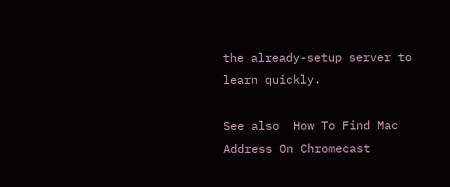the already-setup server to learn quickly.

See also  How To Find Mac Address On Chromecast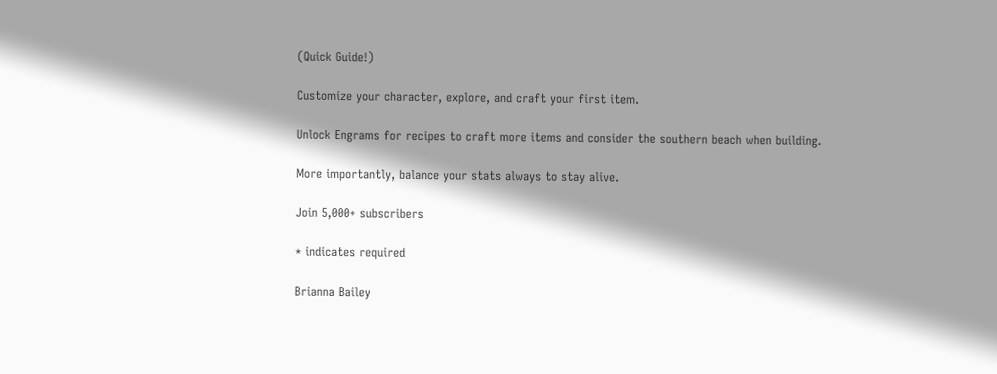(Quick Guide!)

Customize your character, explore, and craft your first item.

Unlock Engrams for recipes to craft more items and consider the southern beach when building.

More importantly, balance your stats always to stay alive.

Join 5,000+ subscribers

* indicates required

Brianna Bailey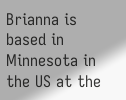Brianna is based in Minnesota in the US at the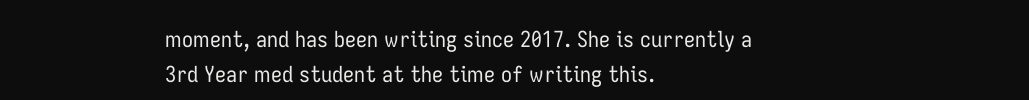moment, and has been writing since 2017. She is currently a 3rd Year med student at the time of writing this.